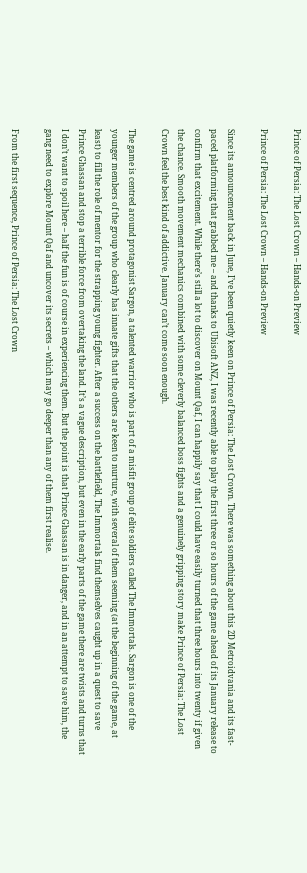Prince of Persia: The Lost Crown – Hands-on Preview

Prince of Persia: The Lost Crown – Hands-on Preview

Since its announcement back in June, I’ve been quietly keen on Prince of Persia: The Lost Crown. There was something about this 2D Metroidvania and its fast-paced platforming that grabbed me – and thanks to Ubisoft ANZ, I was recently able to play the first three or so hours of the game ahead of its January release to confirm that excitement. While there’s still a lot to discover on Mount Qaf, I can happily say that I could have easily turned that three hours into twenty if given the chance. Smooth movement mechanics combined with some cleverly balanced boss fights and a genuinely gripping story make Prince of Persia: The Lost Crown feel the best kind of addictive. January can’t come soon enough.

The game is centred around protagonist Sargon, a talented warrior who is part of a misfit group of elite soldiers called The Immortals. Sargon is one of the younger members of the group who clearly has innate gifts that the others are keen to nurture, with several of them seeming (at the beginning of the game, at least) to fill the role of mentor for the strapping young fighter. After a success on the battlefield, The Immortals find themselves caught up in a quest to save Prince Ghassan and stop a terrible force from overtaking the land. It’s a vague description, but even in the early parts of the game there are twists and turns that I don’t want to spoil here – half the fun is of course in experiencing them. But the point is that Prince Ghassan is in danger, and in an attempt to save him, the gang need to explore Mount Qaf and uncover its secrets – which may go deeper than any of them first realise.

From the first sequence, Prince of Persia: The Lost Crown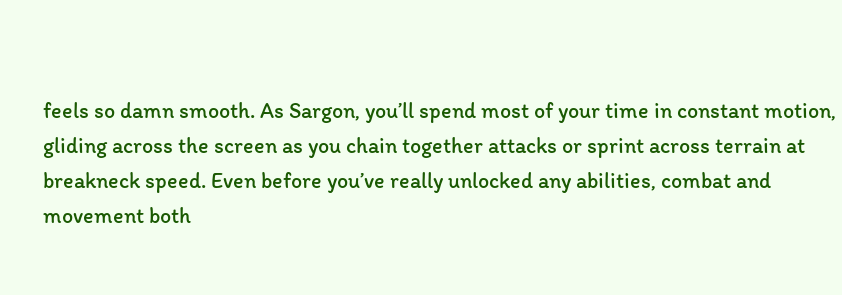feels so damn smooth. As Sargon, you’ll spend most of your time in constant motion, gliding across the screen as you chain together attacks or sprint across terrain at breakneck speed. Even before you’ve really unlocked any abilities, combat and movement both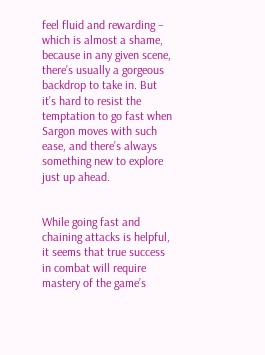feel fluid and rewarding – which is almost a shame, because in any given scene, there’s usually a gorgeous backdrop to take in. But it’s hard to resist the temptation to go fast when Sargon moves with such ease, and there’s always something new to explore just up ahead.


While going fast and chaining attacks is helpful, it seems that true success in combat will require mastery of the game’s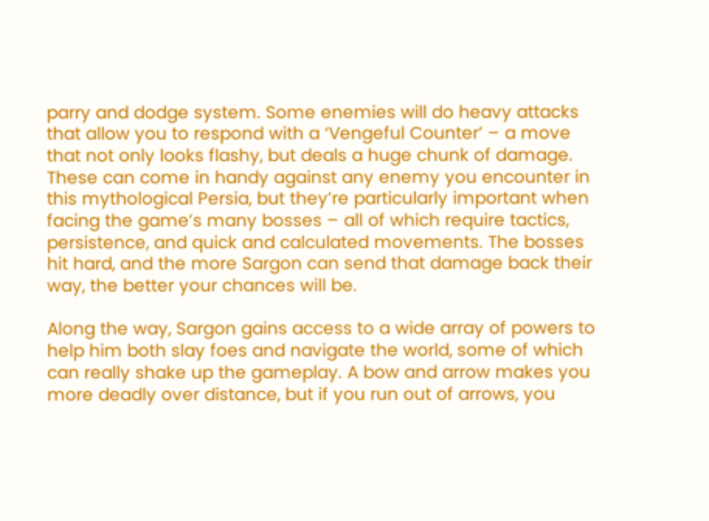parry and dodge system. Some enemies will do heavy attacks that allow you to respond with a ‘Vengeful Counter’ – a move that not only looks flashy, but deals a huge chunk of damage. These can come in handy against any enemy you encounter in this mythological Persia, but they’re particularly important when facing the game’s many bosses – all of which require tactics, persistence, and quick and calculated movements. The bosses hit hard, and the more Sargon can send that damage back their way, the better your chances will be.

Along the way, Sargon gains access to a wide array of powers to help him both slay foes and navigate the world, some of which can really shake up the gameplay. A bow and arrow makes you more deadly over distance, but if you run out of arrows, you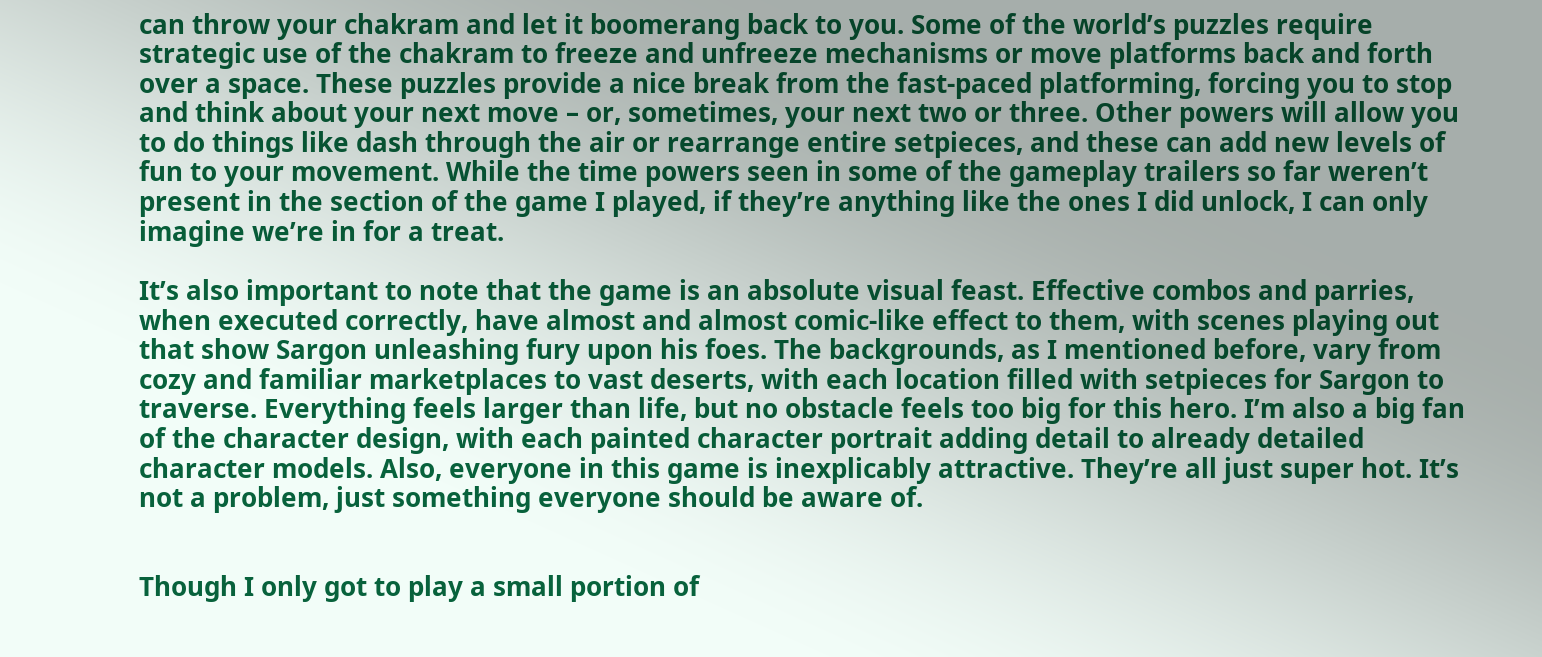can throw your chakram and let it boomerang back to you. Some of the world’s puzzles require strategic use of the chakram to freeze and unfreeze mechanisms or move platforms back and forth over a space. These puzzles provide a nice break from the fast-paced platforming, forcing you to stop and think about your next move – or, sometimes, your next two or three. Other powers will allow you to do things like dash through the air or rearrange entire setpieces, and these can add new levels of fun to your movement. While the time powers seen in some of the gameplay trailers so far weren’t present in the section of the game I played, if they’re anything like the ones I did unlock, I can only imagine we’re in for a treat.

It’s also important to note that the game is an absolute visual feast. Effective combos and parries, when executed correctly, have almost and almost comic-like effect to them, with scenes playing out that show Sargon unleashing fury upon his foes. The backgrounds, as I mentioned before, vary from cozy and familiar marketplaces to vast deserts, with each location filled with setpieces for Sargon to traverse. Everything feels larger than life, but no obstacle feels too big for this hero. I’m also a big fan of the character design, with each painted character portrait adding detail to already detailed character models. Also, everyone in this game is inexplicably attractive. They’re all just super hot. It’s not a problem, just something everyone should be aware of.


Though I only got to play a small portion of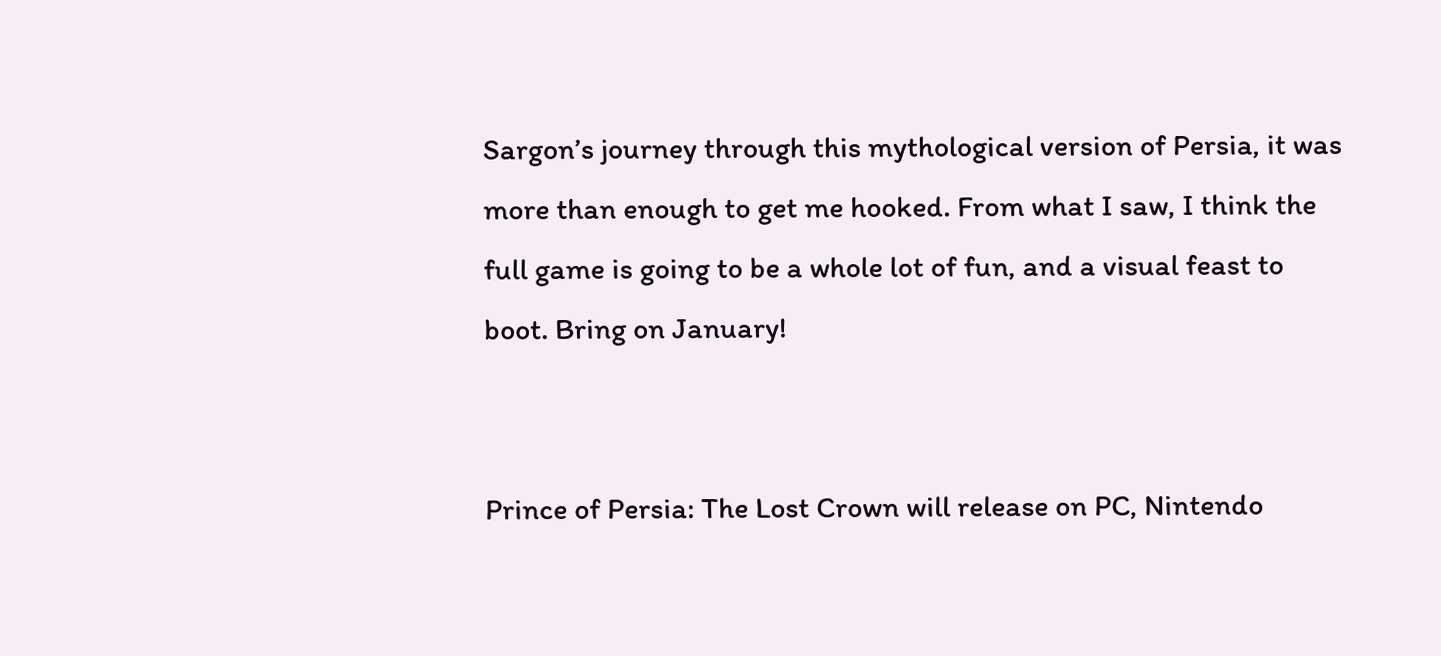Sargon’s journey through this mythological version of Persia, it was more than enough to get me hooked. From what I saw, I think the full game is going to be a whole lot of fun, and a visual feast to boot. Bring on January!


Prince of Persia: The Lost Crown will release on PC, Nintendo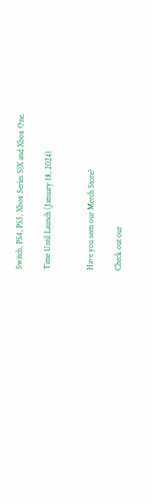Switch, PS4, PS5, Xbox Series S|X and Xbox One.

Time Until Launch (January 18, 2024)


Have you seen our Merch Store?

Check out our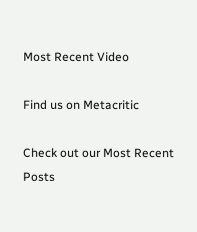Most Recent Video

Find us on Metacritic

Check out our Most Recent Posts